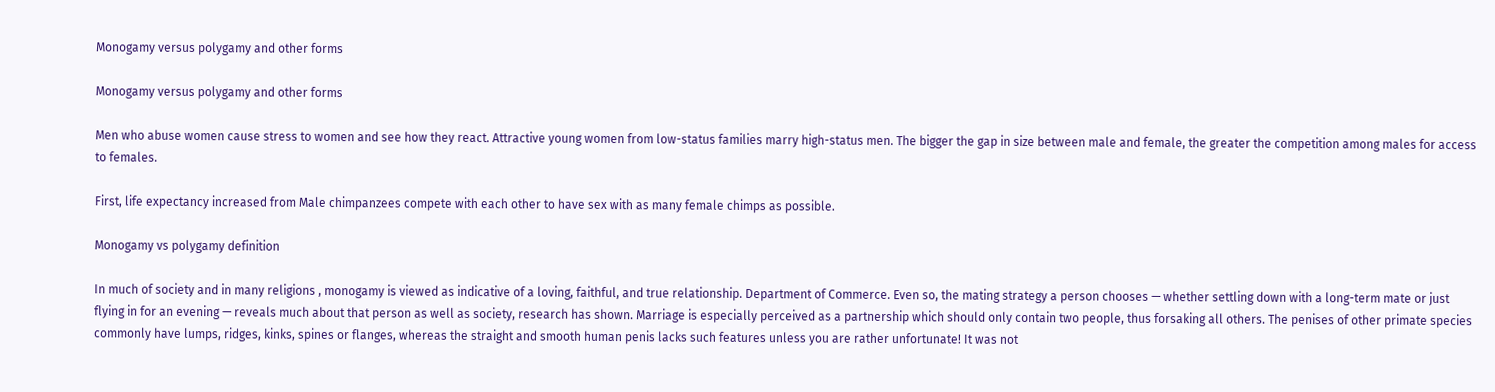Monogamy versus polygamy and other forms

Monogamy versus polygamy and other forms

Men who abuse women cause stress to women and see how they react. Attractive young women from low-status families marry high-status men. The bigger the gap in size between male and female, the greater the competition among males for access to females.

First, life expectancy increased from Male chimpanzees compete with each other to have sex with as many female chimps as possible.

Monogamy vs polygamy definition

In much of society and in many religions , monogamy is viewed as indicative of a loving, faithful, and true relationship. Department of Commerce. Even so, the mating strategy a person chooses — whether settling down with a long-term mate or just flying in for an evening — reveals much about that person as well as society, research has shown. Marriage is especially perceived as a partnership which should only contain two people, thus forsaking all others. The penises of other primate species commonly have lumps, ridges, kinks, spines or flanges, whereas the straight and smooth human penis lacks such features unless you are rather unfortunate! It was not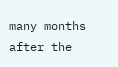many months after the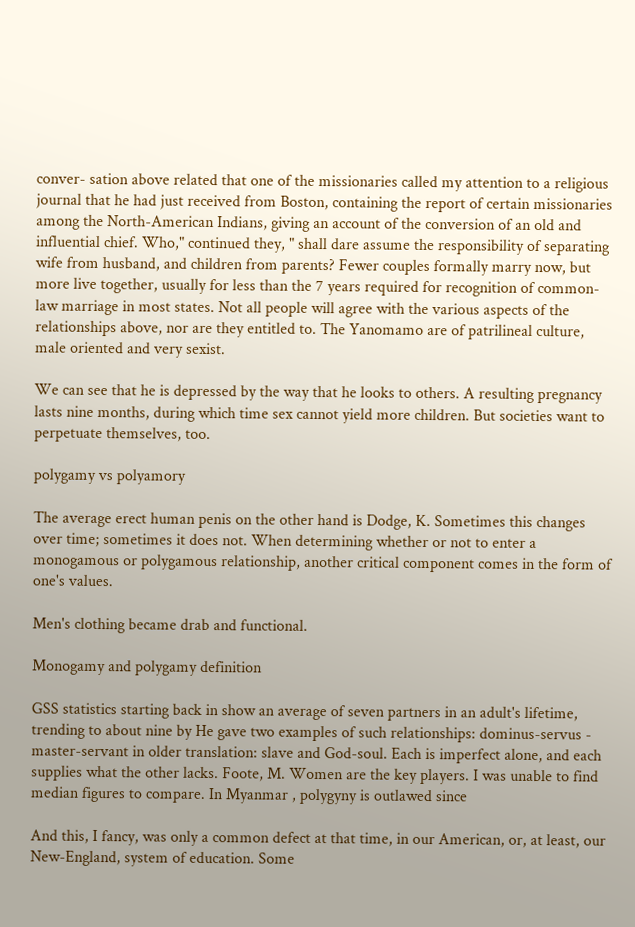conver- sation above related that one of the missionaries called my attention to a religious journal that he had just received from Boston, containing the report of certain missionaries among the North-American Indians, giving an account of the conversion of an old and influential chief. Who," continued they, " shall dare assume the responsibility of separating wife from husband, and children from parents? Fewer couples formally marry now, but more live together, usually for less than the 7 years required for recognition of common-law marriage in most states. Not all people will agree with the various aspects of the relationships above, nor are they entitled to. The Yanomamo are of patrilineal culture, male oriented and very sexist.

We can see that he is depressed by the way that he looks to others. A resulting pregnancy lasts nine months, during which time sex cannot yield more children. But societies want to perpetuate themselves, too.

polygamy vs polyamory

The average erect human penis on the other hand is Dodge, K. Sometimes this changes over time; sometimes it does not. When determining whether or not to enter a monogamous or polygamous relationship, another critical component comes in the form of one's values.

Men's clothing became drab and functional.

Monogamy and polygamy definition

GSS statistics starting back in show an average of seven partners in an adult's lifetime, trending to about nine by He gave two examples of such relationships: dominus-servus - master-servant in older translation: slave and God-soul. Each is imperfect alone, and each supplies what the other lacks. Foote, M. Women are the key players. I was unable to find median figures to compare. In Myanmar , polygyny is outlawed since

And this, I fancy, was only a common defect at that time, in our American, or, at least, our New-England, system of education. Some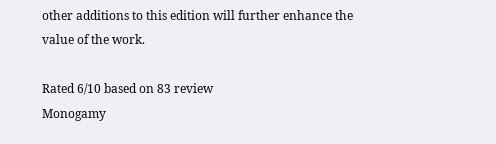other additions to this edition will further enhance the value of the work.

Rated 6/10 based on 83 review
Monogamy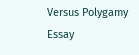Versus Polygamy Essay